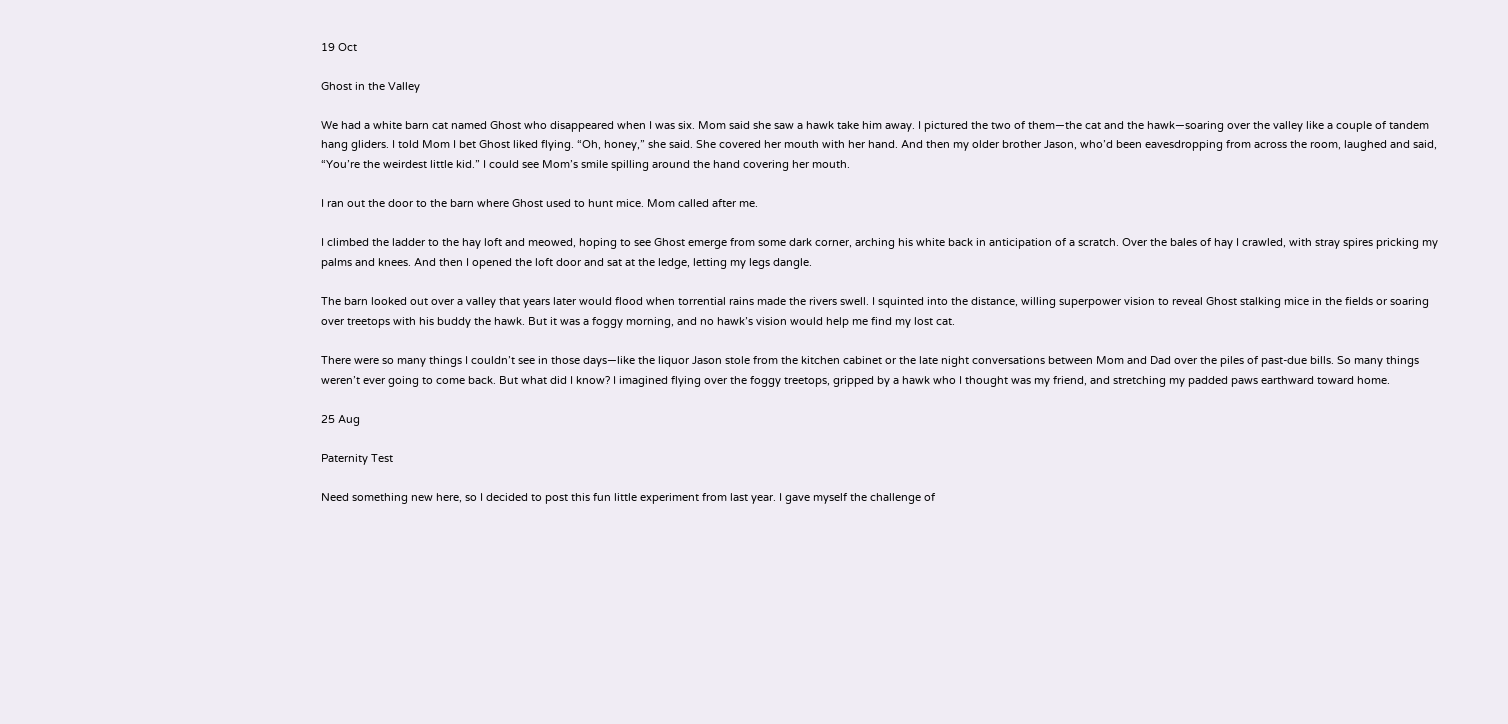19 Oct

Ghost in the Valley

We had a white barn cat named Ghost who disappeared when I was six. Mom said she saw a hawk take him away. I pictured the two of them—the cat and the hawk—soaring over the valley like a couple of tandem hang gliders. I told Mom I bet Ghost liked flying. “Oh, honey,” she said. She covered her mouth with her hand. And then my older brother Jason, who’d been eavesdropping from across the room, laughed and said, “You’re the weirdest little kid.” I could see Mom’s smile spilling around the hand covering her mouth.

I ran out the door to the barn where Ghost used to hunt mice. Mom called after me.

I climbed the ladder to the hay loft and meowed, hoping to see Ghost emerge from some dark corner, arching his white back in anticipation of a scratch. Over the bales of hay I crawled, with stray spires pricking my palms and knees. And then I opened the loft door and sat at the ledge, letting my legs dangle.

The barn looked out over a valley that years later would flood when torrential rains made the rivers swell. I squinted into the distance, willing superpower vision to reveal Ghost stalking mice in the fields or soaring over treetops with his buddy the hawk. But it was a foggy morning, and no hawk’s vision would help me find my lost cat.

There were so many things I couldn’t see in those days—like the liquor Jason stole from the kitchen cabinet or the late night conversations between Mom and Dad over the piles of past-due bills. So many things weren’t ever going to come back. But what did I know? I imagined flying over the foggy treetops, gripped by a hawk who I thought was my friend, and stretching my padded paws earthward toward home.

25 Aug

Paternity Test

Need something new here, so I decided to post this fun little experiment from last year. I gave myself the challenge of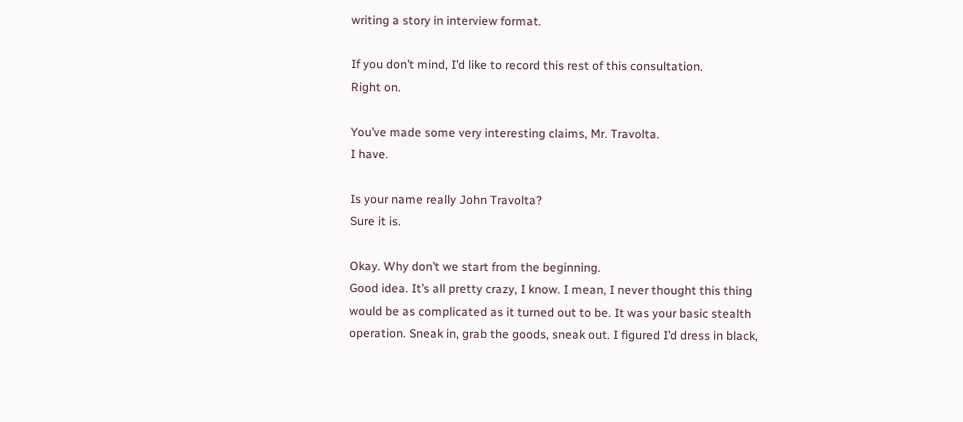writing a story in interview format.

If you don’t mind, I’d like to record this rest of this consultation.
Right on.

You’ve made some very interesting claims, Mr. Travolta.
I have.

Is your name really John Travolta?
Sure it is.

Okay. Why don’t we start from the beginning.
Good idea. It’s all pretty crazy, I know. I mean, I never thought this thing would be as complicated as it turned out to be. It was your basic stealth operation. Sneak in, grab the goods, sneak out. I figured I’d dress in black,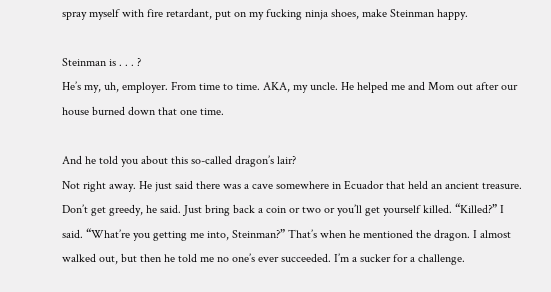spray myself with fire retardant, put on my fucking ninja shoes, make Steinman happy.

Steinman is . . . ?
He’s my, uh, employer. From time to time. AKA, my uncle. He helped me and Mom out after our house burned down that one time.

And he told you about this so-called dragon’s lair?
Not right away. He just said there was a cave somewhere in Ecuador that held an ancient treasure. Don’t get greedy, he said. Just bring back a coin or two or you’ll get yourself killed. “Killed?” I said. “What’re you getting me into, Steinman?” That’s when he mentioned the dragon. I almost walked out, but then he told me no one’s ever succeeded. I’m a sucker for a challenge.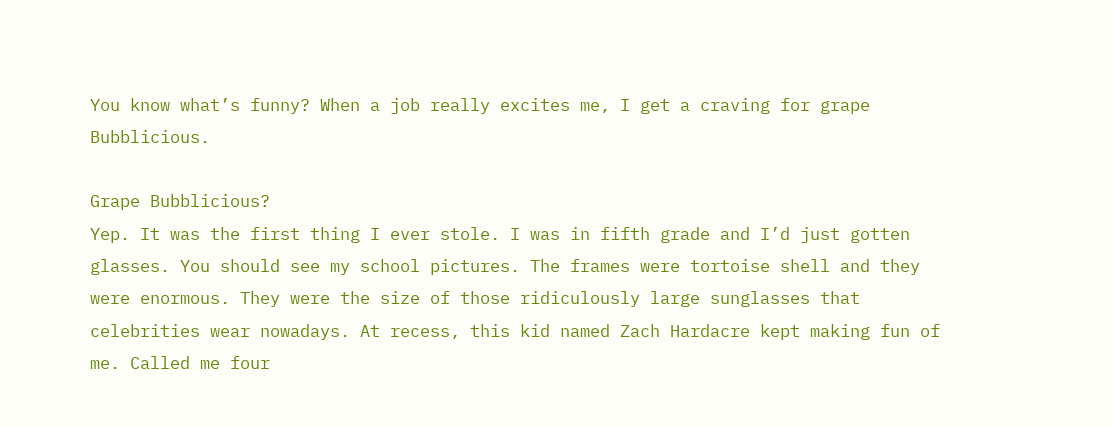You know what’s funny? When a job really excites me, I get a craving for grape Bubblicious.

Grape Bubblicious?
Yep. It was the first thing I ever stole. I was in fifth grade and I’d just gotten glasses. You should see my school pictures. The frames were tortoise shell and they were enormous. They were the size of those ridiculously large sunglasses that celebrities wear nowadays. At recess, this kid named Zach Hardacre kept making fun of me. Called me four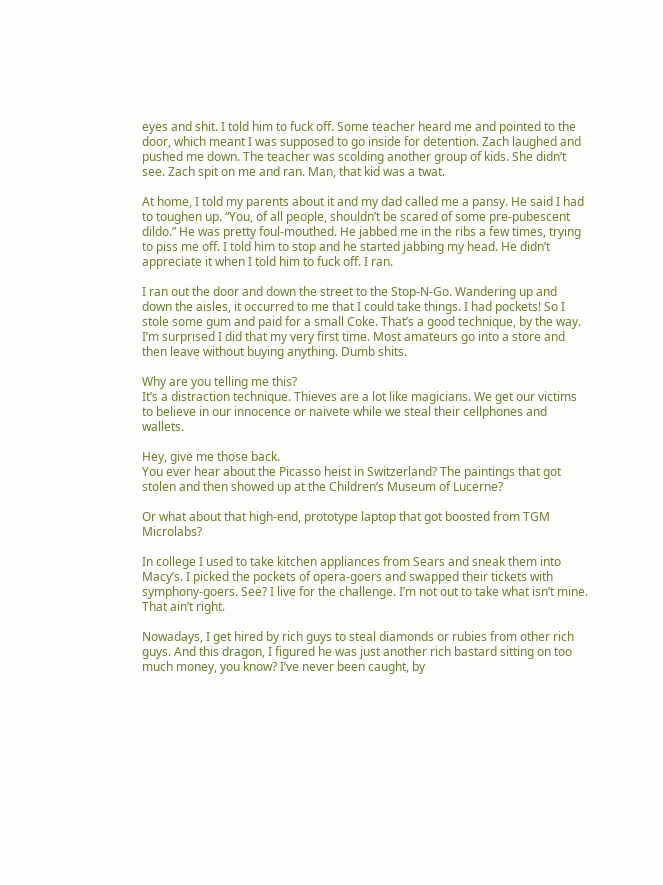eyes and shit. I told him to fuck off. Some teacher heard me and pointed to the door, which meant I was supposed to go inside for detention. Zach laughed and pushed me down. The teacher was scolding another group of kids. She didn’t see. Zach spit on me and ran. Man, that kid was a twat.

At home, I told my parents about it and my dad called me a pansy. He said I had to toughen up. “You, of all people, shouldn’t be scared of some pre-pubescent dildo.” He was pretty foul-mouthed. He jabbed me in the ribs a few times, trying to piss me off. I told him to stop and he started jabbing my head. He didn’t appreciate it when I told him to fuck off. I ran.

I ran out the door and down the street to the Stop-N-Go. Wandering up and down the aisles, it occurred to me that I could take things. I had pockets! So I stole some gum and paid for a small Coke. That’s a good technique, by the way. I’m surprised I did that my very first time. Most amateurs go into a store and then leave without buying anything. Dumb shits.

Why are you telling me this?
It’s a distraction technique. Thieves are a lot like magicians. We get our victims to believe in our innocence or naivete while we steal their cellphones and wallets.

Hey, give me those back.
You ever hear about the Picasso heist in Switzerland? The paintings that got stolen and then showed up at the Children’s Museum of Lucerne?

Or what about that high-end, prototype laptop that got boosted from TGM Microlabs?

In college I used to take kitchen appliances from Sears and sneak them into Macy’s. I picked the pockets of opera-goers and swapped their tickets with symphony-goers. See? I live for the challenge. I’m not out to take what isn’t mine. That ain’t right.

Nowadays, I get hired by rich guys to steal diamonds or rubies from other rich guys. And this dragon, I figured he was just another rich bastard sitting on too much money, you know? I’ve never been caught, by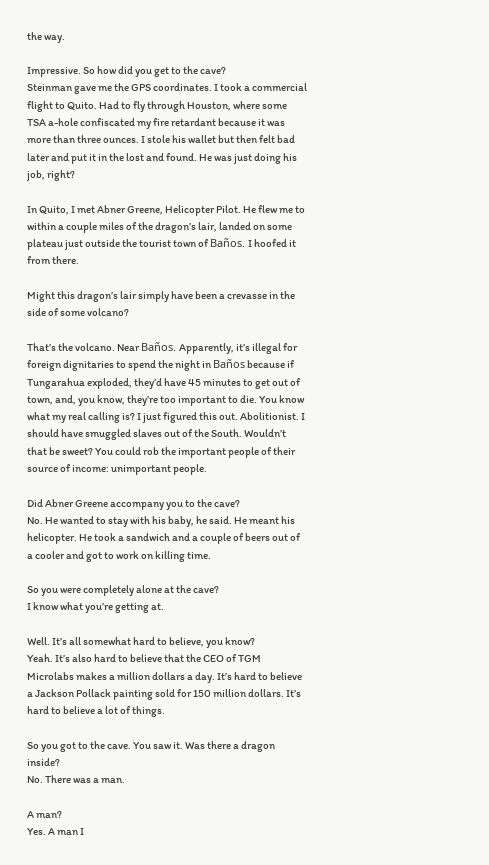the way.

Impressive. So how did you get to the cave?
Steinman gave me the GPS coordinates. I took a commercial flight to Quito. Had to fly through Houston, where some TSA a-hole confiscated my fire retardant because it was more than three ounces. I stole his wallet but then felt bad later and put it in the lost and found. He was just doing his job, right?

In Quito, I met Abner Greene, Helicopter Pilot. He flew me to within a couple miles of the dragon’s lair, landed on some plateau just outside the tourist town of Baños. I hoofed it from there.

Might this dragon’s lair simply have been a crevasse in the side of some volcano?

That’s the volcano. Near Baños. Apparently, it’s illegal for foreign dignitaries to spend the night in Baños because if Tungarahua exploded, they’d have 45 minutes to get out of town, and, you know, they’re too important to die. You know what my real calling is? I just figured this out. Abolitionist. I should have smuggled slaves out of the South. Wouldn’t that be sweet? You could rob the important people of their source of income: unimportant people.

Did Abner Greene accompany you to the cave?
No. He wanted to stay with his baby, he said. He meant his helicopter. He took a sandwich and a couple of beers out of a cooler and got to work on killing time.

So you were completely alone at the cave?
I know what you’re getting at.

Well. It’s all somewhat hard to believe, you know?
Yeah. It’s also hard to believe that the CEO of TGM Microlabs makes a million dollars a day. It’s hard to believe a Jackson Pollack painting sold for 150 million dollars. It’s hard to believe a lot of things.

So you got to the cave. You saw it. Was there a dragon inside?
No. There was a man.

A man?
Yes. A man I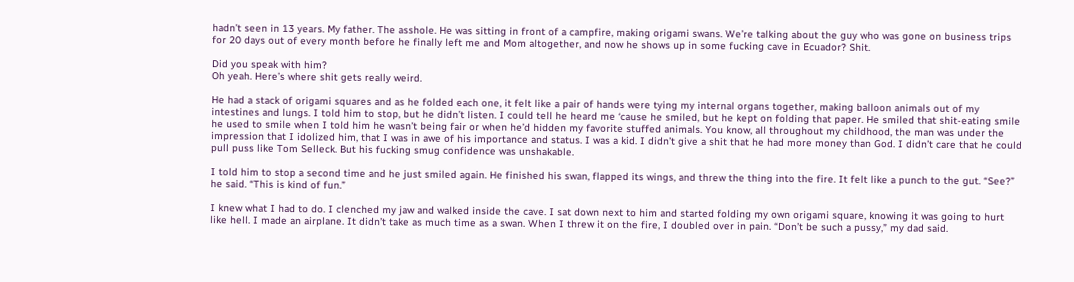hadn’t seen in 13 years. My father. The asshole. He was sitting in front of a campfire, making origami swans. We’re talking about the guy who was gone on business trips for 20 days out of every month before he finally left me and Mom altogether, and now he shows up in some fucking cave in Ecuador? Shit.

Did you speak with him?
Oh yeah. Here’s where shit gets really weird.

He had a stack of origami squares and as he folded each one, it felt like a pair of hands were tying my internal organs together, making balloon animals out of my intestines and lungs. I told him to stop, but he didn’t listen. I could tell he heard me ‘cause he smiled, but he kept on folding that paper. He smiled that shit-eating smile he used to smile when I told him he wasn’t being fair or when he’d hidden my favorite stuffed animals. You know, all throughout my childhood, the man was under the impression that I idolized him, that I was in awe of his importance and status. I was a kid. I didn’t give a shit that he had more money than God. I didn’t care that he could pull puss like Tom Selleck. But his fucking smug confidence was unshakable.

I told him to stop a second time and he just smiled again. He finished his swan, flapped its wings, and threw the thing into the fire. It felt like a punch to the gut. “See?” he said. “This is kind of fun.”

I knew what I had to do. I clenched my jaw and walked inside the cave. I sat down next to him and started folding my own origami square, knowing it was going to hurt like hell. I made an airplane. It didn’t take as much time as a swan. When I threw it on the fire, I doubled over in pain. “Don’t be such a pussy,” my dad said.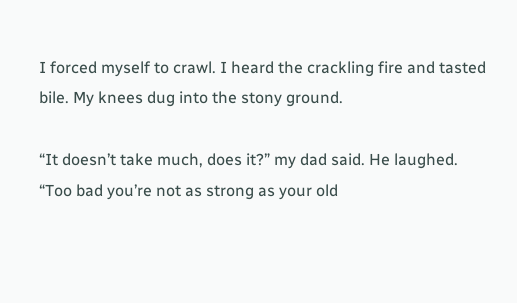I forced myself to crawl. I heard the crackling fire and tasted bile. My knees dug into the stony ground.

“It doesn’t take much, does it?” my dad said. He laughed. “Too bad you’re not as strong as your old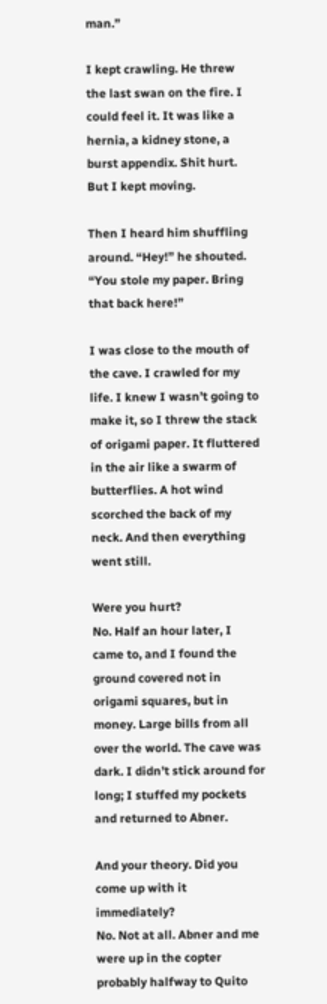man.”

I kept crawling. He threw the last swan on the fire. I could feel it. It was like a hernia, a kidney stone, a burst appendix. Shit hurt. But I kept moving.

Then I heard him shuffling around. “Hey!” he shouted. “You stole my paper. Bring that back here!”

I was close to the mouth of the cave. I crawled for my life. I knew I wasn’t going to make it, so I threw the stack of origami paper. It fluttered in the air like a swarm of butterflies. A hot wind scorched the back of my neck. And then everything went still.

Were you hurt?
No. Half an hour later, I came to, and I found the ground covered not in origami squares, but in money. Large bills from all over the world. The cave was dark. I didn’t stick around for long; I stuffed my pockets and returned to Abner.

And your theory. Did you come up with it immediately?
No. Not at all. Abner and me were up in the copter probably halfway to Quito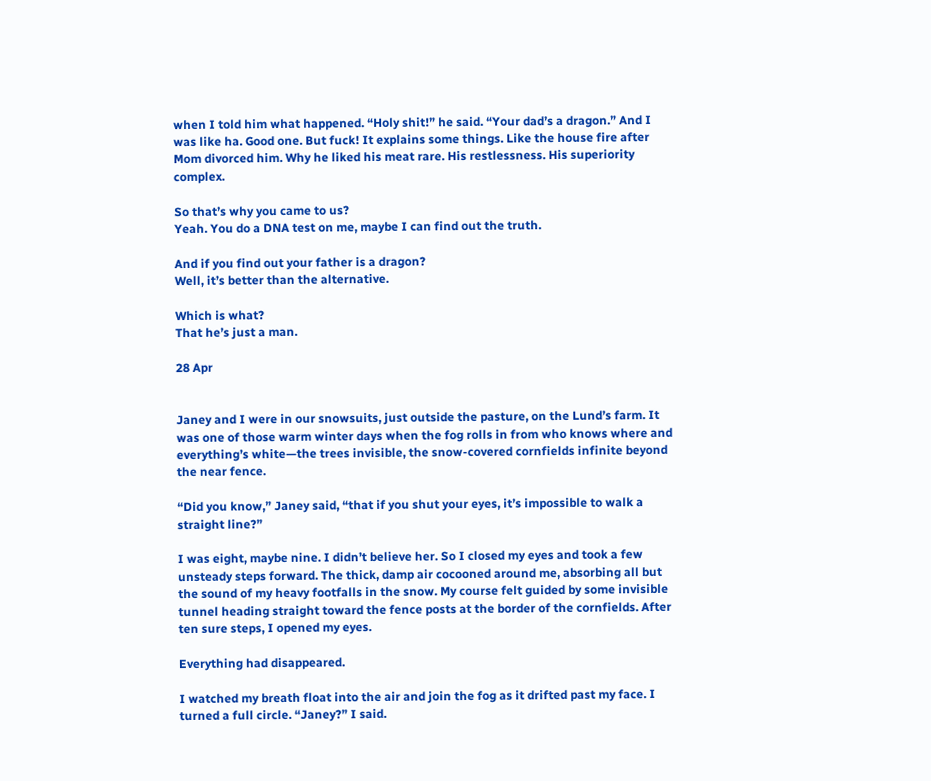when I told him what happened. “Holy shit!” he said. “Your dad’s a dragon.” And I was like ha. Good one. But fuck! It explains some things. Like the house fire after Mom divorced him. Why he liked his meat rare. His restlessness. His superiority complex.

So that’s why you came to us?
Yeah. You do a DNA test on me, maybe I can find out the truth.

And if you find out your father is a dragon?
Well, it’s better than the alternative.

Which is what?
That he’s just a man.

28 Apr


Janey and I were in our snowsuits, just outside the pasture, on the Lund’s farm. It was one of those warm winter days when the fog rolls in from who knows where and everything’s white—the trees invisible, the snow-covered cornfields infinite beyond the near fence.

“Did you know,” Janey said, “that if you shut your eyes, it’s impossible to walk a straight line?”

I was eight, maybe nine. I didn’t believe her. So I closed my eyes and took a few unsteady steps forward. The thick, damp air cocooned around me, absorbing all but the sound of my heavy footfalls in the snow. My course felt guided by some invisible tunnel heading straight toward the fence posts at the border of the cornfields. After ten sure steps, I opened my eyes.

Everything had disappeared.

I watched my breath float into the air and join the fog as it drifted past my face. I turned a full circle. “Janey?” I said.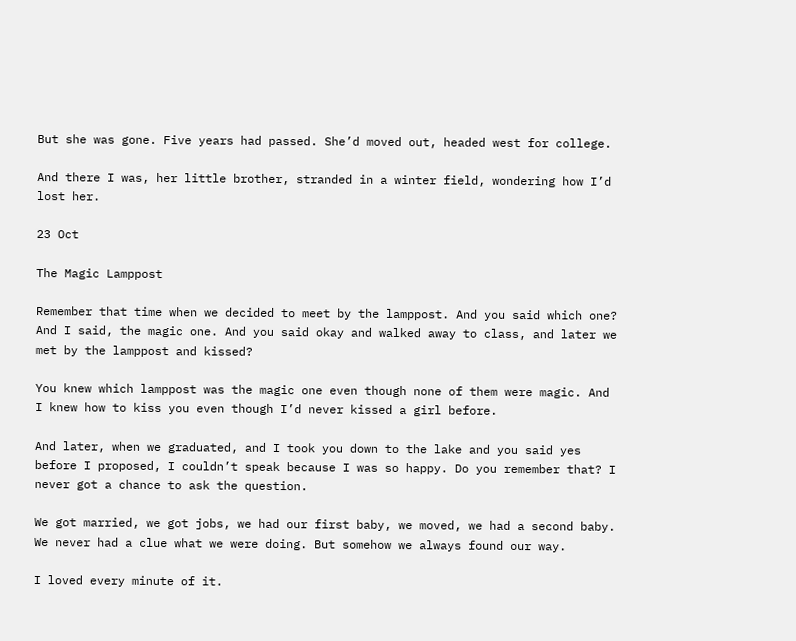But she was gone. Five years had passed. She’d moved out, headed west for college.

And there I was, her little brother, stranded in a winter field, wondering how I’d lost her.

23 Oct

The Magic Lamppost

Remember that time when we decided to meet by the lamppost. And you said which one? And I said, the magic one. And you said okay and walked away to class, and later we met by the lamppost and kissed?

You knew which lamppost was the magic one even though none of them were magic. And I knew how to kiss you even though I’d never kissed a girl before.

And later, when we graduated, and I took you down to the lake and you said yes before I proposed, I couldn’t speak because I was so happy. Do you remember that? I never got a chance to ask the question.

We got married, we got jobs, we had our first baby, we moved, we had a second baby. We never had a clue what we were doing. But somehow we always found our way.

I loved every minute of it.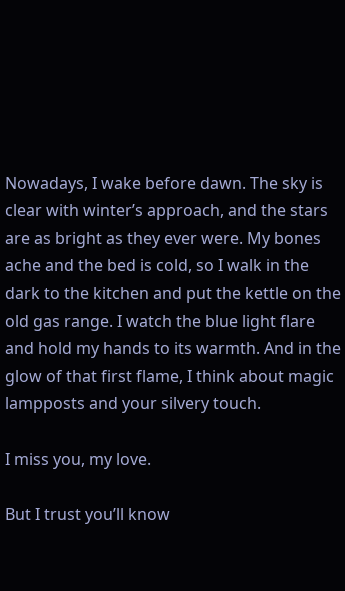Nowadays, I wake before dawn. The sky is clear with winter’s approach, and the stars are as bright as they ever were. My bones ache and the bed is cold, so I walk in the dark to the kitchen and put the kettle on the old gas range. I watch the blue light flare and hold my hands to its warmth. And in the glow of that first flame, I think about magic lampposts and your silvery touch.

I miss you, my love.

But I trust you’ll know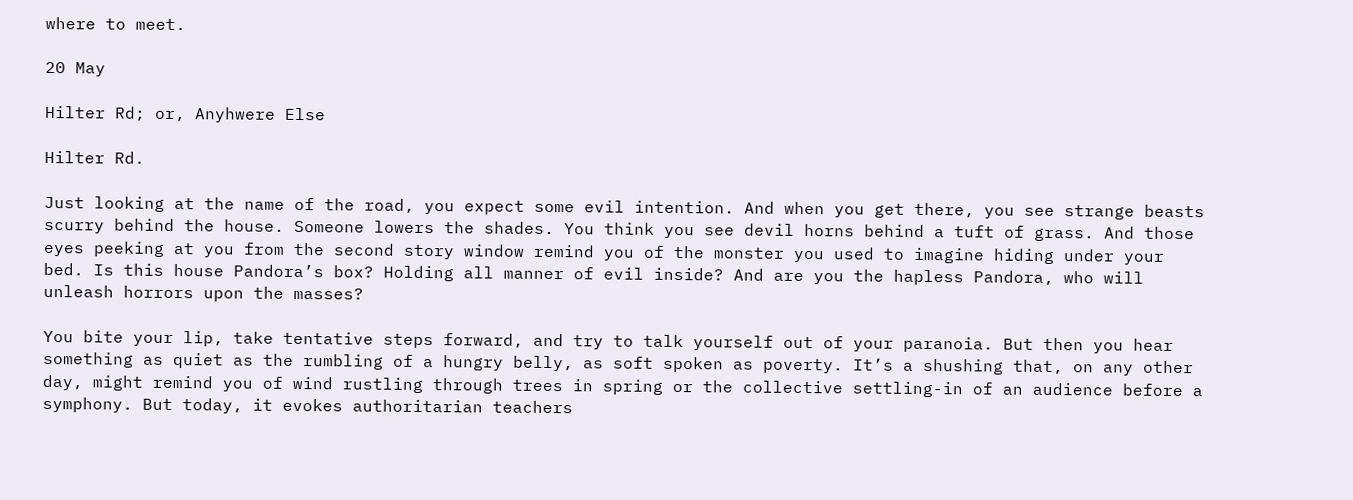where to meet.

20 May

Hilter Rd; or, Anyhwere Else

Hilter Rd.

Just looking at the name of the road, you expect some evil intention. And when you get there, you see strange beasts scurry behind the house. Someone lowers the shades. You think you see devil horns behind a tuft of grass. And those eyes peeking at you from the second story window remind you of the monster you used to imagine hiding under your bed. Is this house Pandora’s box? Holding all manner of evil inside? And are you the hapless Pandora, who will unleash horrors upon the masses?

You bite your lip, take tentative steps forward, and try to talk yourself out of your paranoia. But then you hear something as quiet as the rumbling of a hungry belly, as soft spoken as poverty. It’s a shushing that, on any other day, might remind you of wind rustling through trees in spring or the collective settling-in of an audience before a symphony. But today, it evokes authoritarian teachers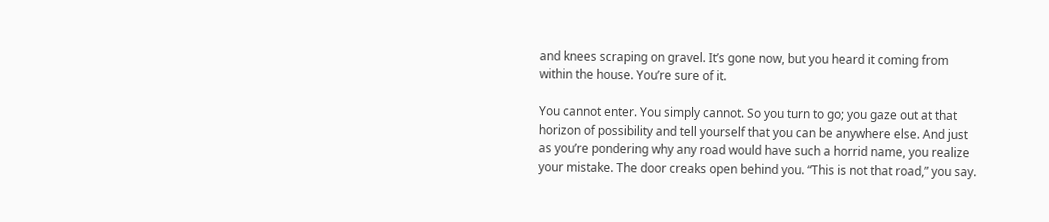and knees scraping on gravel. It’s gone now, but you heard it coming from within the house. You’re sure of it.

You cannot enter. You simply cannot. So you turn to go; you gaze out at that horizon of possibility and tell yourself that you can be anywhere else. And just as you’re pondering why any road would have such a horrid name, you realize your mistake. The door creaks open behind you. “This is not that road,” you say.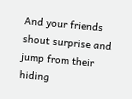And your friends shout surprise and jump from their hiding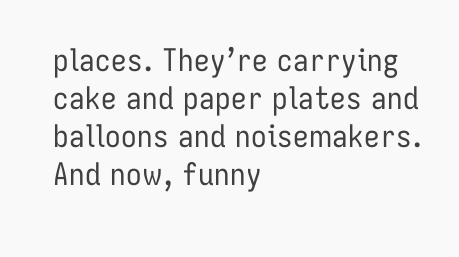places. They’re carrying cake and paper plates and balloons and noisemakers. And now, funny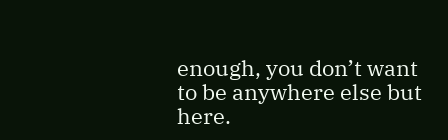enough, you don’t want to be anywhere else but here.